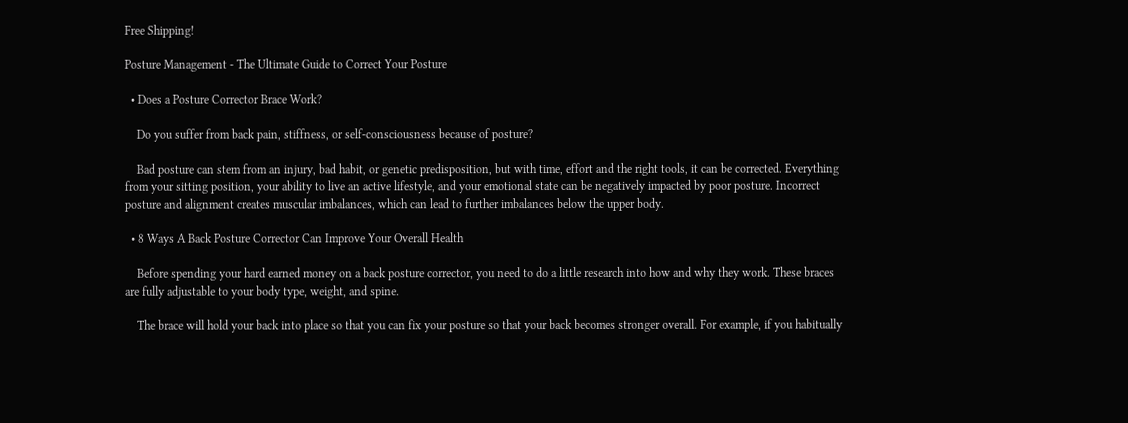Free Shipping!

Posture Management - The Ultimate Guide to Correct Your Posture

  • Does a Posture Corrector Brace Work?

    Do you suffer from back pain, stiffness, or self-consciousness because of posture?

    Bad posture can stem from an injury, bad habit, or genetic predisposition, but with time, effort and the right tools, it can be corrected. Everything from your sitting position, your ability to live an active lifestyle, and your emotional state can be negatively impacted by poor posture. Incorrect posture and alignment creates muscular imbalances, which can lead to further imbalances below the upper body.

  • 8 Ways A Back Posture Corrector Can Improve Your Overall Health

    Before spending your hard earned money on a back posture corrector, you need to do a little research into how and why they work. These braces are fully adjustable to your body type, weight, and spine.

    The brace will hold your back into place so that you can fix your posture so that your back becomes stronger overall. For example, if you habitually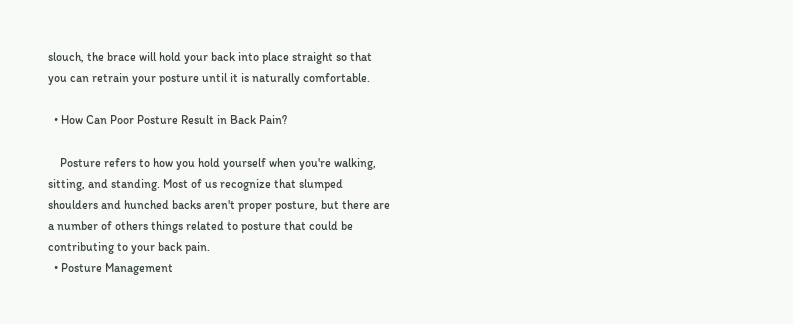slouch, the brace will hold your back into place straight so that you can retrain your posture until it is naturally comfortable.

  • How Can Poor Posture Result in Back Pain?

    Posture refers to how you hold yourself when you're walking, sitting, and standing. Most of us recognize that slumped shoulders and hunched backs aren't proper posture, but there are a number of others things related to posture that could be contributing to your back pain.
  • Posture Management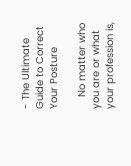- The Ultimate Guide to Correct Your Posture

    No matter who you are or what your profession is,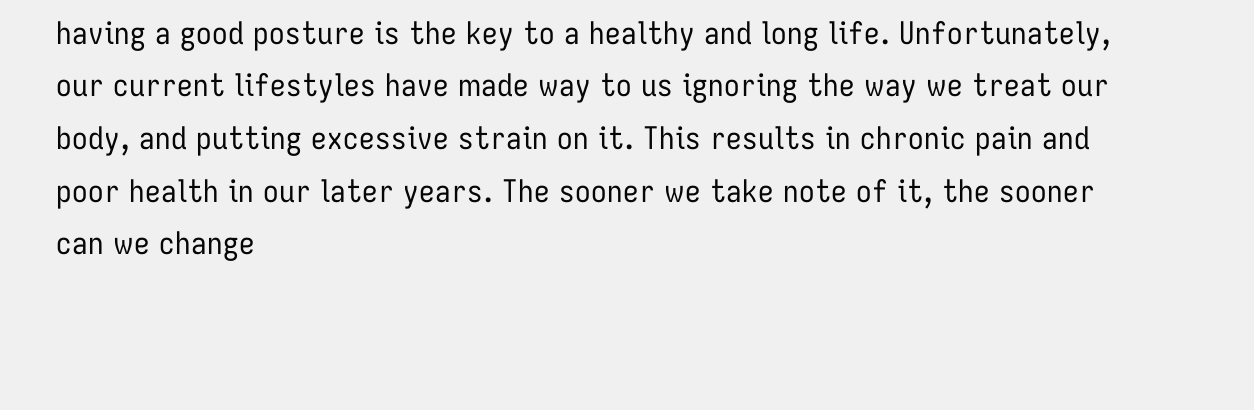having a good posture is the key to a healthy and long life. Unfortunately, our current lifestyles have made way to us ignoring the way we treat our body, and putting excessive strain on it. This results in chronic pain and poor health in our later years. The sooner we take note of it, the sooner can we change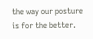the way our posture is for the better.